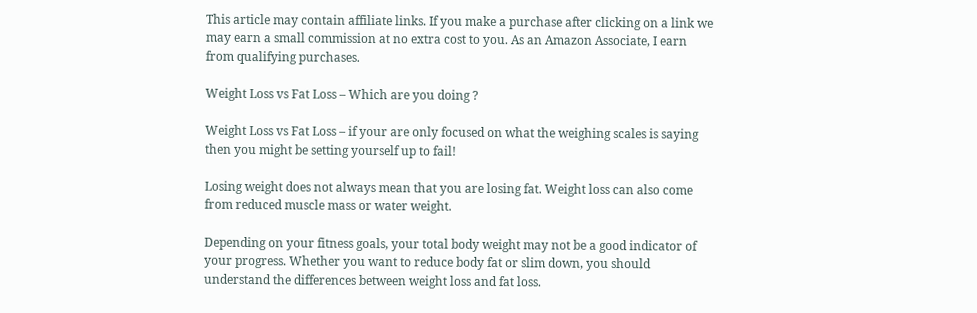This article may contain affiliate links. If you make a purchase after clicking on a link we may earn a small commission at no extra cost to you. As an Amazon Associate, I earn from qualifying purchases.

Weight Loss vs Fat Loss – Which are you doing ?

Weight Loss vs Fat Loss – if your are only focused on what the weighing scales is saying then you might be setting yourself up to fail!

Losing weight does not always mean that you are losing fat. Weight loss can also come from reduced muscle mass or water weight.

Depending on your fitness goals, your total body weight may not be a good indicator of your progress. Whether you want to reduce body fat or slim down, you should understand the differences between weight loss and fat loss.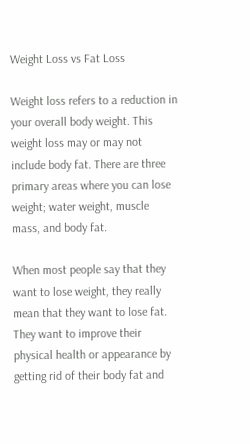Weight Loss vs Fat Loss

Weight loss refers to a reduction in your overall body weight. This weight loss may or may not include body fat. There are three primary areas where you can lose weight; water weight, muscle mass, and body fat.

When most people say that they want to lose weight, they really mean that they want to lose fat. They want to improve their physical health or appearance by getting rid of their body fat and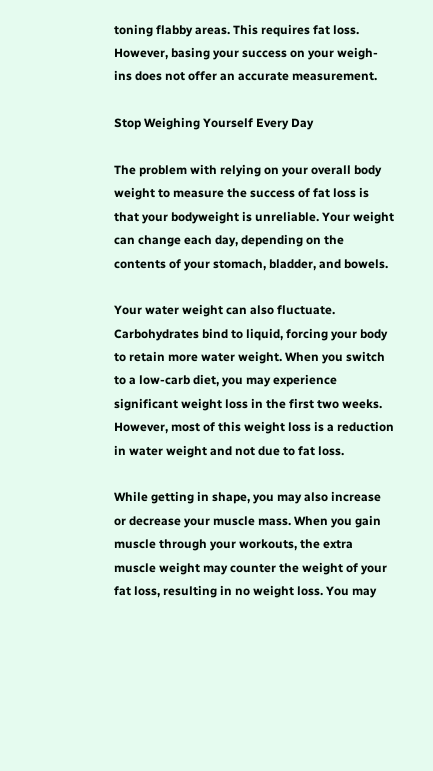toning flabby areas. This requires fat loss. However, basing your success on your weigh-ins does not offer an accurate measurement.

Stop Weighing Yourself Every Day

The problem with relying on your overall body weight to measure the success of fat loss is that your bodyweight is unreliable. Your weight can change each day, depending on the contents of your stomach, bladder, and bowels.

Your water weight can also fluctuate. Carbohydrates bind to liquid, forcing your body to retain more water weight. When you switch to a low-carb diet, you may experience significant weight loss in the first two weeks. However, most of this weight loss is a reduction in water weight and not due to fat loss.

While getting in shape, you may also increase or decrease your muscle mass. When you gain muscle through your workouts, the extra muscle weight may counter the weight of your fat loss, resulting in no weight loss. You may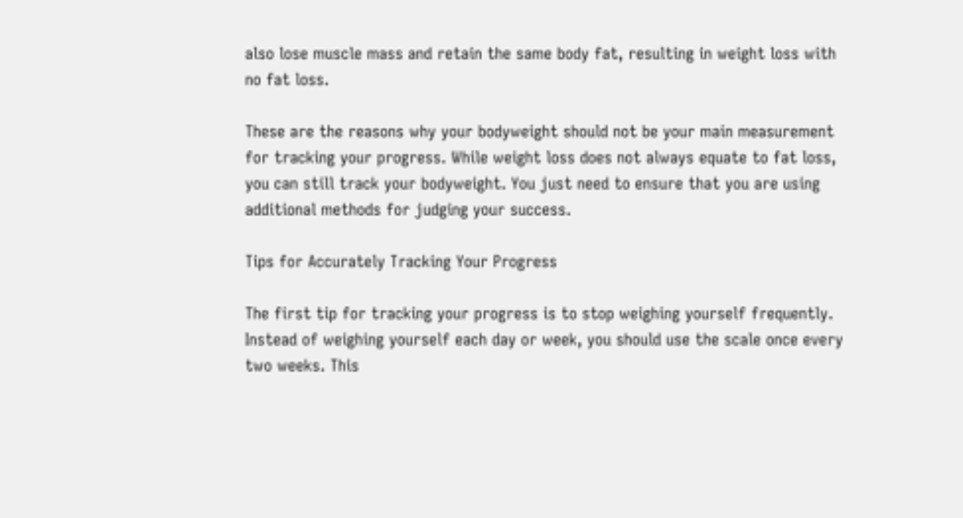also lose muscle mass and retain the same body fat, resulting in weight loss with no fat loss.

These are the reasons why your bodyweight should not be your main measurement for tracking your progress. While weight loss does not always equate to fat loss, you can still track your bodyweight. You just need to ensure that you are using additional methods for judging your success.

Tips for Accurately Tracking Your Progress

The first tip for tracking your progress is to stop weighing yourself frequently. Instead of weighing yourself each day or week, you should use the scale once every two weeks. This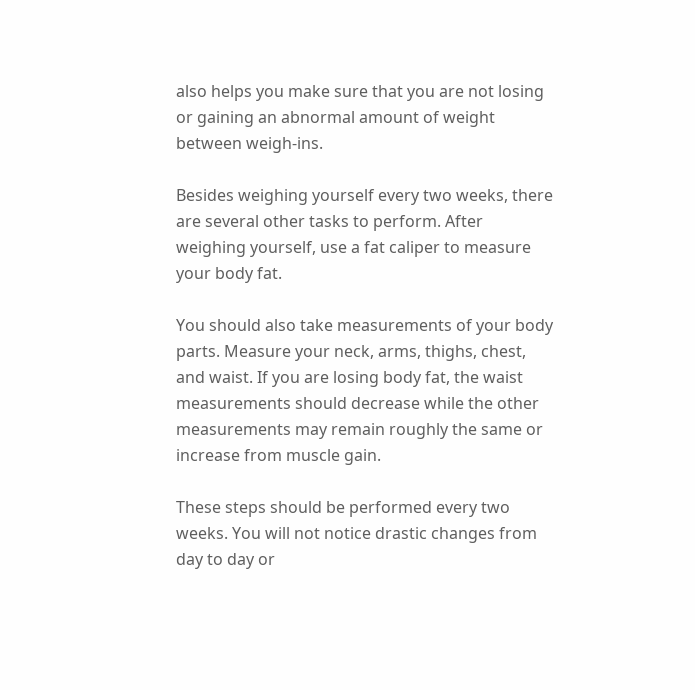also helps you make sure that you are not losing or gaining an abnormal amount of weight between weigh-ins.

Besides weighing yourself every two weeks, there are several other tasks to perform. After weighing yourself, use a fat caliper to measure your body fat.

You should also take measurements of your body parts. Measure your neck, arms, thighs, chest, and waist. If you are losing body fat, the waist measurements should decrease while the other measurements may remain roughly the same or increase from muscle gain.

These steps should be performed every two weeks. You will not notice drastic changes from day to day or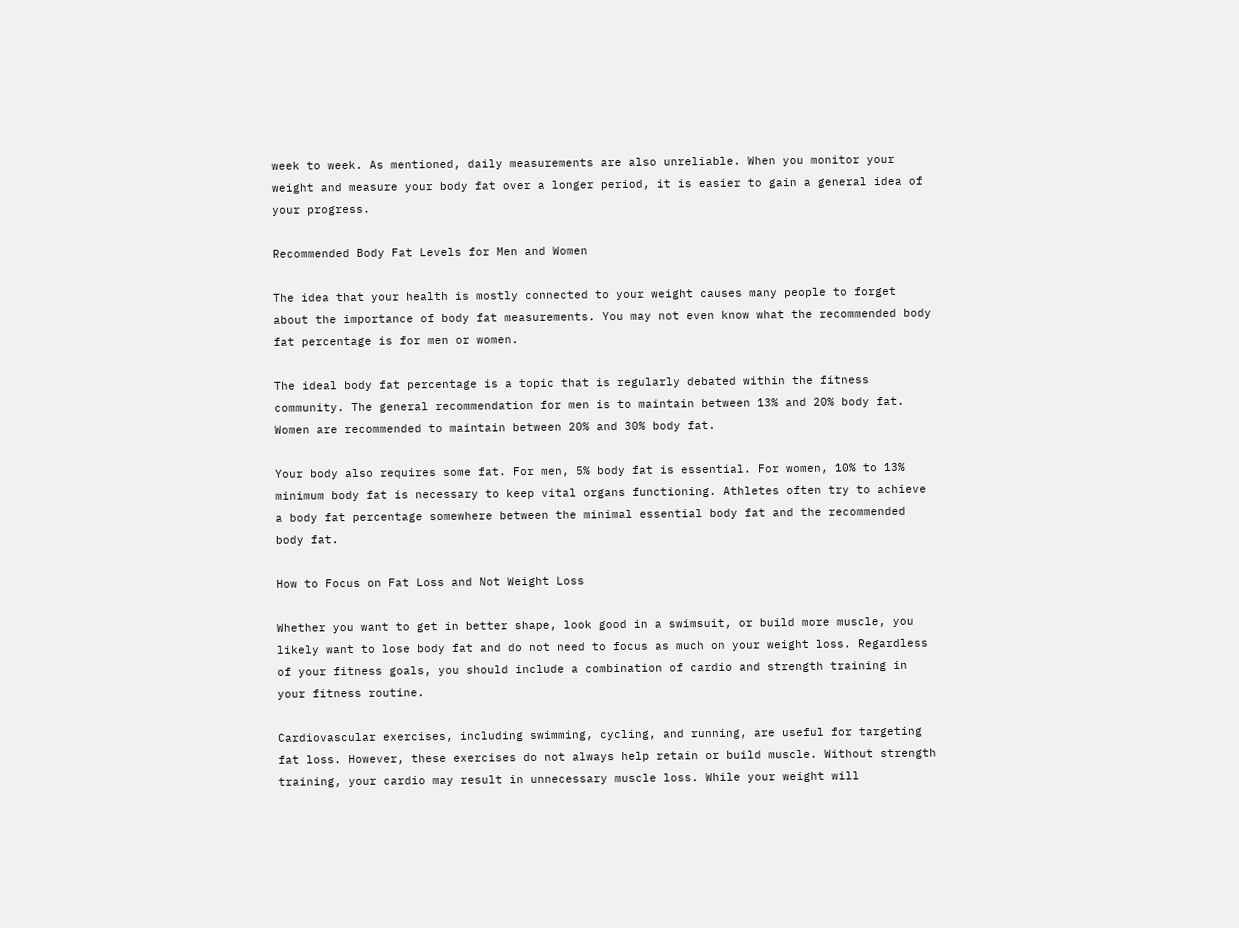week to week. As mentioned, daily measurements are also unreliable. When you monitor your weight and measure your body fat over a longer period, it is easier to gain a general idea of your progress.

Recommended Body Fat Levels for Men and Women

The idea that your health is mostly connected to your weight causes many people to forget about the importance of body fat measurements. You may not even know what the recommended body fat percentage is for men or women.

The ideal body fat percentage is a topic that is regularly debated within the fitness community. The general recommendation for men is to maintain between 13% and 20% body fat. Women are recommended to maintain between 20% and 30% body fat.

Your body also requires some fat. For men, 5% body fat is essential. For women, 10% to 13% minimum body fat is necessary to keep vital organs functioning. Athletes often try to achieve a body fat percentage somewhere between the minimal essential body fat and the recommended body fat.

How to Focus on Fat Loss and Not Weight Loss

Whether you want to get in better shape, look good in a swimsuit, or build more muscle, you likely want to lose body fat and do not need to focus as much on your weight loss. Regardless of your fitness goals, you should include a combination of cardio and strength training in your fitness routine.

Cardiovascular exercises, including swimming, cycling, and running, are useful for targeting fat loss. However, these exercises do not always help retain or build muscle. Without strength training, your cardio may result in unnecessary muscle loss. While your weight will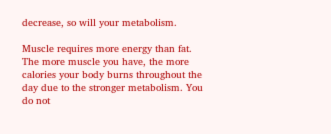decrease, so will your metabolism.

Muscle requires more energy than fat. The more muscle you have, the more calories your body burns throughout the day due to the stronger metabolism. You do not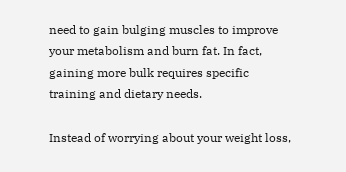need to gain bulging muscles to improve your metabolism and burn fat. In fact, gaining more bulk requires specific training and dietary needs.

Instead of worrying about your weight loss,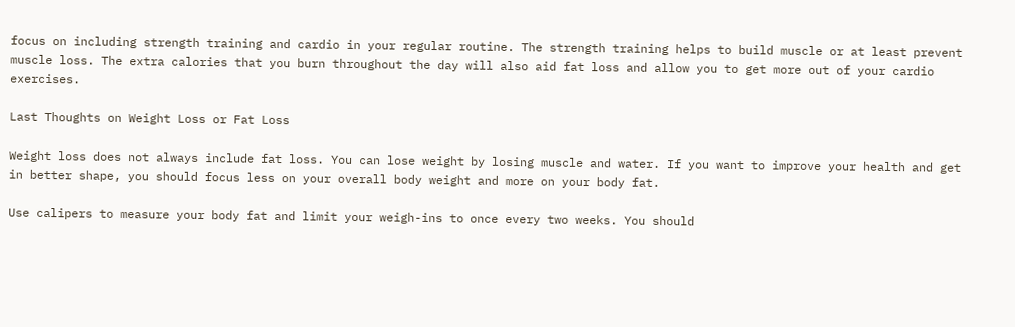focus on including strength training and cardio in your regular routine. The strength training helps to build muscle or at least prevent muscle loss. The extra calories that you burn throughout the day will also aid fat loss and allow you to get more out of your cardio exercises.

Last Thoughts on Weight Loss or Fat Loss

Weight loss does not always include fat loss. You can lose weight by losing muscle and water. If you want to improve your health and get in better shape, you should focus less on your overall body weight and more on your body fat.

Use calipers to measure your body fat and limit your weigh-ins to once every two weeks. You should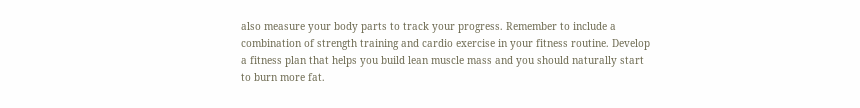also measure your body parts to track your progress. Remember to include a combination of strength training and cardio exercise in your fitness routine. Develop a fitness plan that helps you build lean muscle mass and you should naturally start to burn more fat.